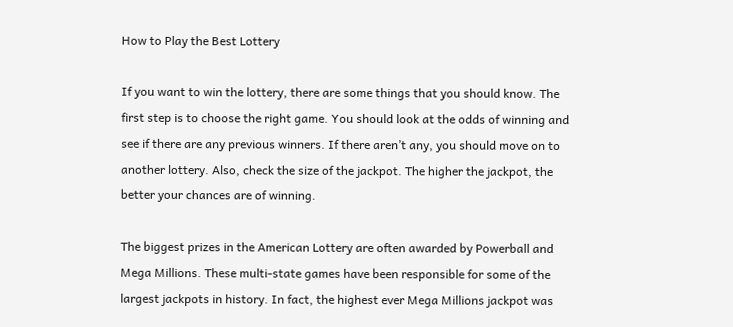How to Play the Best Lottery

If you want to win the lottery, there are some things that you should know. The first step is to choose the right game. You should look at the odds of winning and see if there are any previous winners. If there aren’t any, you should move on to another lottery. Also, check the size of the jackpot. The higher the jackpot, the better your chances are of winning.

The biggest prizes in the American Lottery are often awarded by Powerball and Mega Millions. These multi-state games have been responsible for some of the largest jackpots in history. In fact, the highest ever Mega Millions jackpot was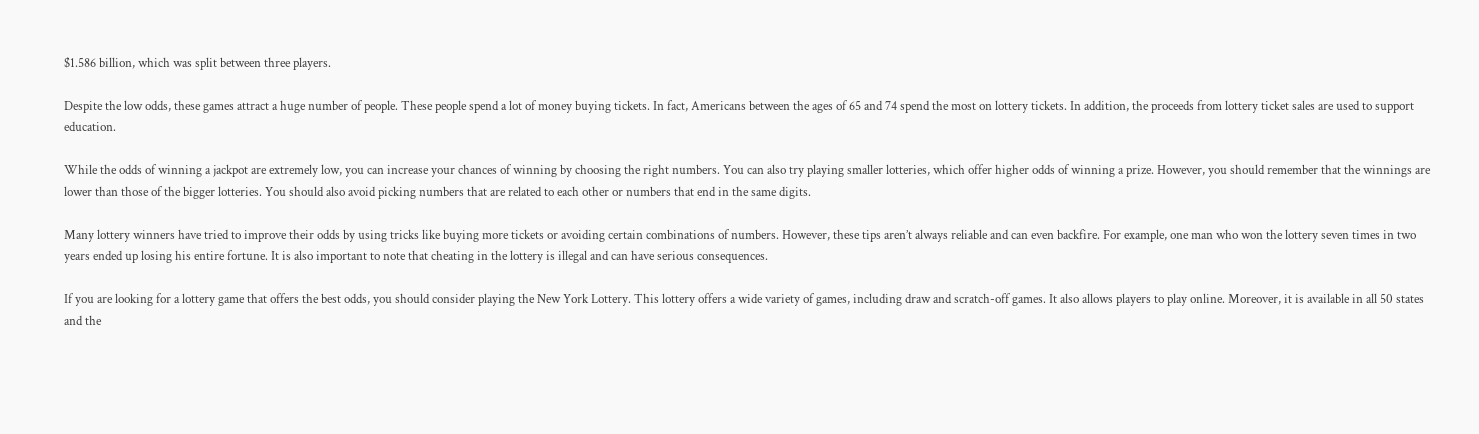$1.586 billion, which was split between three players.

Despite the low odds, these games attract a huge number of people. These people spend a lot of money buying tickets. In fact, Americans between the ages of 65 and 74 spend the most on lottery tickets. In addition, the proceeds from lottery ticket sales are used to support education.

While the odds of winning a jackpot are extremely low, you can increase your chances of winning by choosing the right numbers. You can also try playing smaller lotteries, which offer higher odds of winning a prize. However, you should remember that the winnings are lower than those of the bigger lotteries. You should also avoid picking numbers that are related to each other or numbers that end in the same digits.

Many lottery winners have tried to improve their odds by using tricks like buying more tickets or avoiding certain combinations of numbers. However, these tips aren’t always reliable and can even backfire. For example, one man who won the lottery seven times in two years ended up losing his entire fortune. It is also important to note that cheating in the lottery is illegal and can have serious consequences.

If you are looking for a lottery game that offers the best odds, you should consider playing the New York Lottery. This lottery offers a wide variety of games, including draw and scratch-off games. It also allows players to play online. Moreover, it is available in all 50 states and the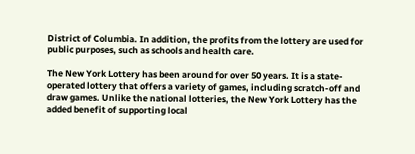District of Columbia. In addition, the profits from the lottery are used for public purposes, such as schools and health care.

The New York Lottery has been around for over 50 years. It is a state-operated lottery that offers a variety of games, including scratch-off and draw games. Unlike the national lotteries, the New York Lottery has the added benefit of supporting local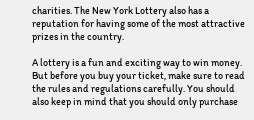charities. The New York Lottery also has a reputation for having some of the most attractive prizes in the country.

A lottery is a fun and exciting way to win money. But before you buy your ticket, make sure to read the rules and regulations carefully. You should also keep in mind that you should only purchase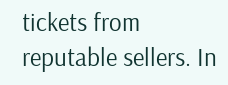tickets from reputable sellers. In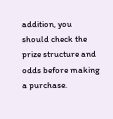addition, you should check the prize structure and odds before making a purchase.